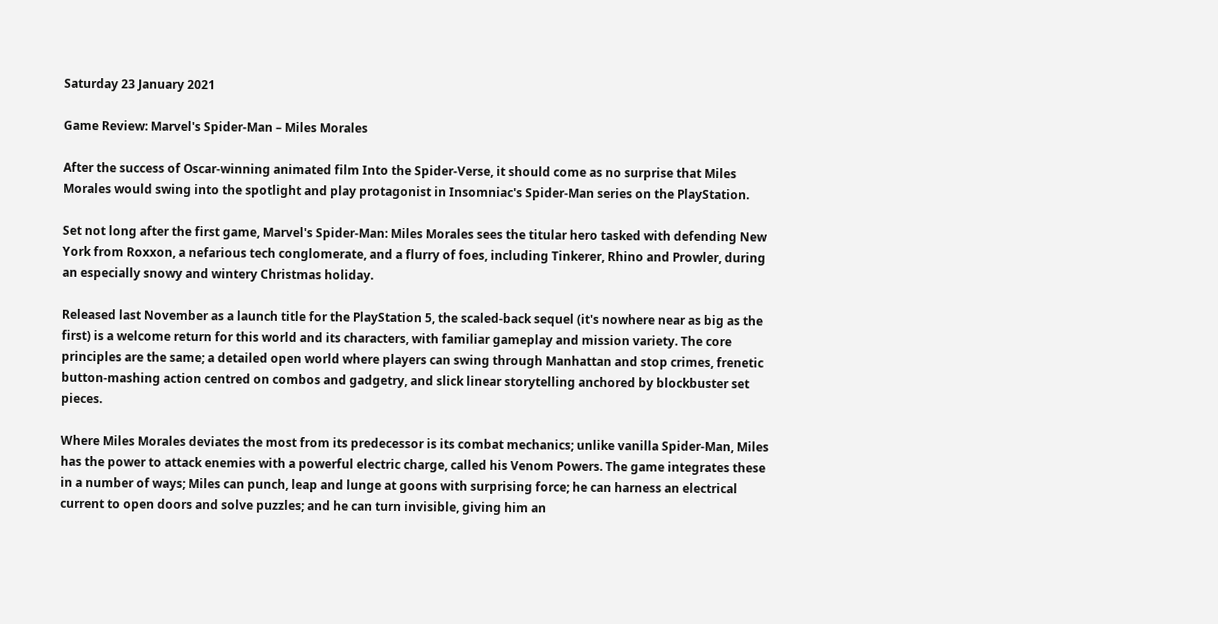Saturday 23 January 2021

Game Review: Marvel's Spider-Man – Miles Morales

After the success of Oscar-winning animated film Into the Spider-Verse, it should come as no surprise that Miles Morales would swing into the spotlight and play protagonist in Insomniac's Spider-Man series on the PlayStation.

Set not long after the first game, Marvel's Spider-Man: Miles Morales sees the titular hero tasked with defending New York from Roxxon, a nefarious tech conglomerate, and a flurry of foes, including Tinkerer, Rhino and Prowler, during an especially snowy and wintery Christmas holiday.

Released last November as a launch title for the PlayStation 5, the scaled-back sequel (it's nowhere near as big as the first) is a welcome return for this world and its characters, with familiar gameplay and mission variety. The core principles are the same; a detailed open world where players can swing through Manhattan and stop crimes, frenetic button-mashing action centred on combos and gadgetry, and slick linear storytelling anchored by blockbuster set pieces.

Where Miles Morales deviates the most from its predecessor is its combat mechanics; unlike vanilla Spider-Man, Miles has the power to attack enemies with a powerful electric charge, called his Venom Powers. The game integrates these in a number of ways; Miles can punch, leap and lunge at goons with surprising force; he can harness an electrical current to open doors and solve puzzles; and he can turn invisible, giving him an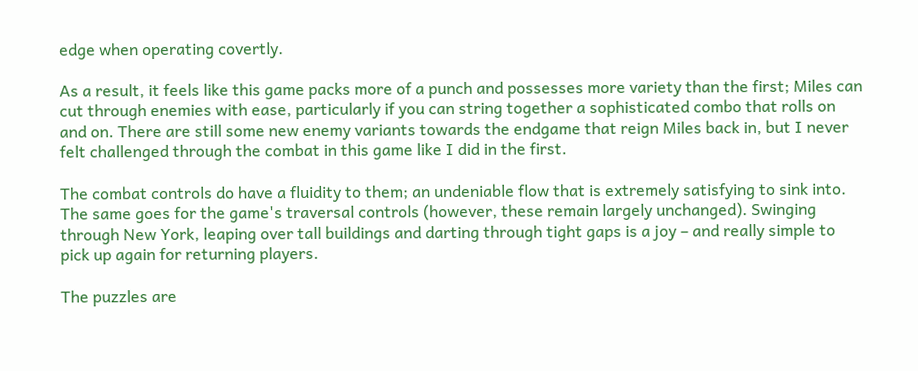edge when operating covertly.

As a result, it feels like this game packs more of a punch and possesses more variety than the first; Miles can cut through enemies with ease, particularly if you can string together a sophisticated combo that rolls on and on. There are still some new enemy variants towards the endgame that reign Miles back in, but I never felt challenged through the combat in this game like I did in the first.

The combat controls do have a fluidity to them; an undeniable flow that is extremely satisfying to sink into. The same goes for the game's traversal controls (however, these remain largely unchanged). Swinging through New York, leaping over tall buildings and darting through tight gaps is a joy – and really simple to pick up again for returning players.

The puzzles are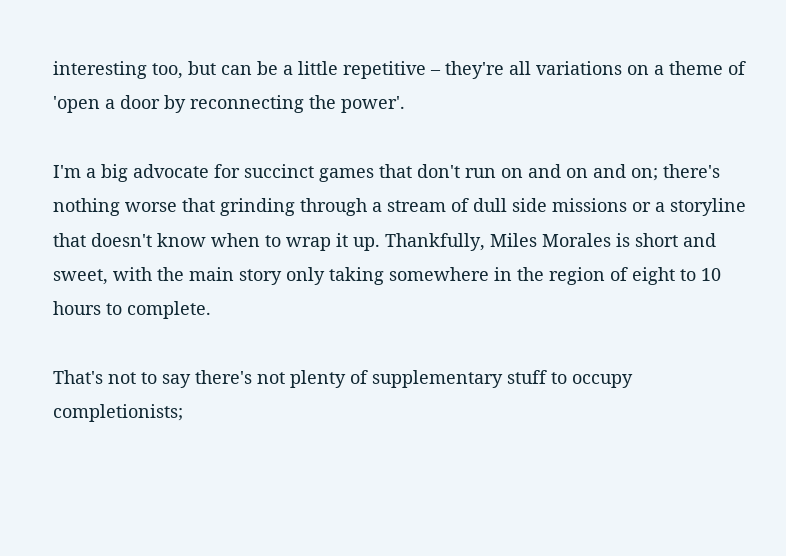interesting too, but can be a little repetitive – they're all variations on a theme of 'open a door by reconnecting the power'.

I'm a big advocate for succinct games that don't run on and on and on; there's nothing worse that grinding through a stream of dull side missions or a storyline that doesn't know when to wrap it up. Thankfully, Miles Morales is short and sweet, with the main story only taking somewhere in the region of eight to 10 hours to complete.

That's not to say there's not plenty of supplementary stuff to occupy completionists;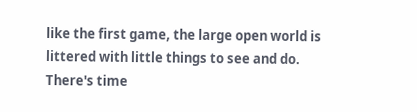like the first game, the large open world is littered with little things to see and do. There's time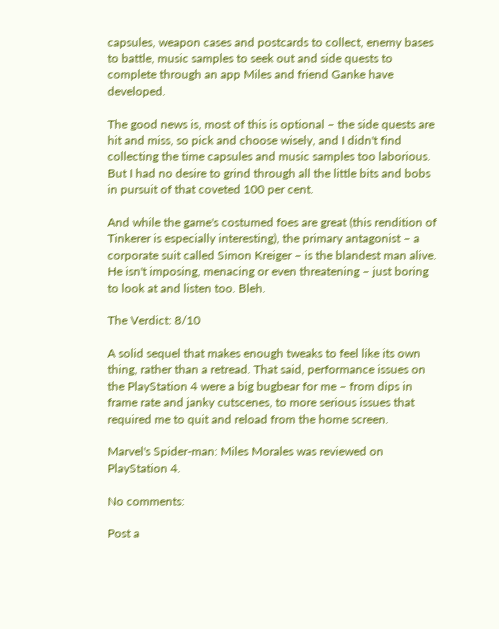capsules, weapon cases and postcards to collect, enemy bases to battle, music samples to seek out and side quests to complete through an app Miles and friend Ganke have developed.

The good news is, most of this is optional – the side quests are hit and miss, so pick and choose wisely, and I didn't find collecting the time capsules and music samples too laborious. But I had no desire to grind through all the little bits and bobs in pursuit of that coveted 100 per cent.

And while the game's costumed foes are great (this rendition of Tinkerer is especially interesting), the primary antagonist – a corporate suit called Simon Kreiger – is the blandest man alive. He isn't imposing, menacing or even threatening – just boring to look at and listen too. Bleh.

The Verdict: 8/10

A solid sequel that makes enough tweaks to feel like its own thing, rather than a retread. That said, performance issues on the PlayStation 4 were a big bugbear for me – from dips in frame rate and janky cutscenes, to more serious issues that required me to quit and reload from the home screen.

Marvel's Spider-man: Miles Morales was reviewed on PlayStation 4.

No comments:

Post a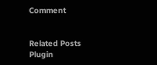Comment


Related Posts Plugin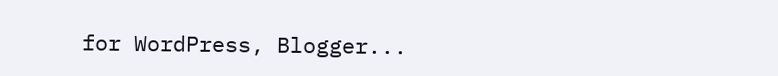for WordPress, Blogger...